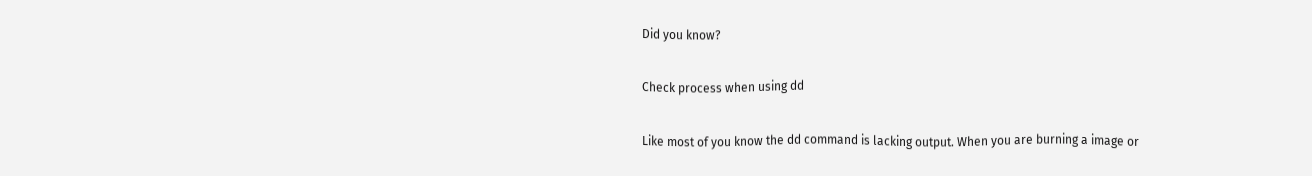Did you know?

Check process when using dd

Like most of you know the dd command is lacking output. When you are burning a image or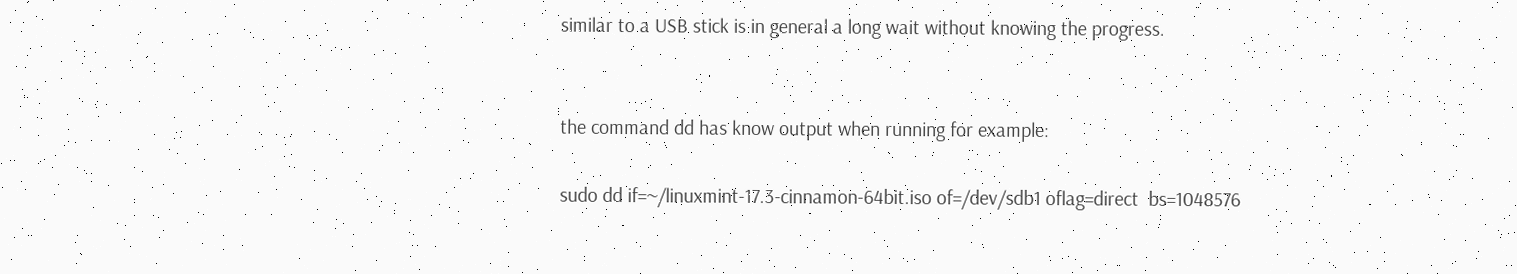similar to a USB stick is in general a long wait without knowing the progress.


the command dd has know output when running for example:

sudo dd if=~/linuxmint-17.3-cinnamon-64bit.iso of=/dev/sdb1 oflag=direct  bs=1048576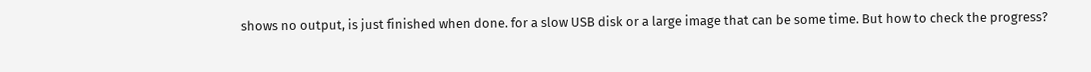shows no output, is just finished when done. for a slow USB disk or a large image that can be some time. But how to check the progress?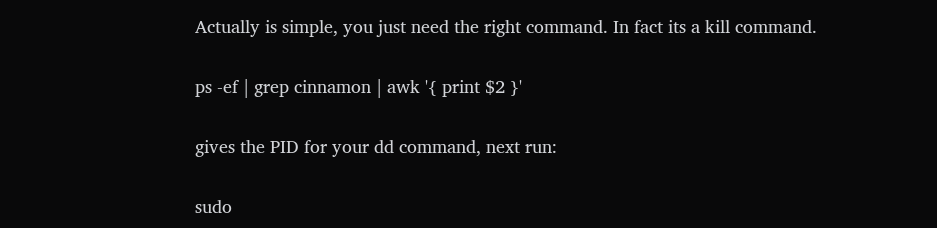Actually is simple, you just need the right command. In fact its a kill command.

ps -ef | grep cinnamon | awk '{ print $2 }'

gives the PID for your dd command, next run:

sudo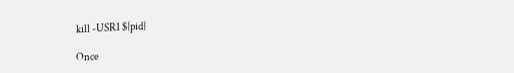kill -USR1 ${pid}

Once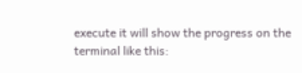execute it will show the progress on the terminal like this: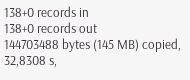138+0 records in
138+0 records out
144703488 bytes (145 MB) copied, 32,8308 s,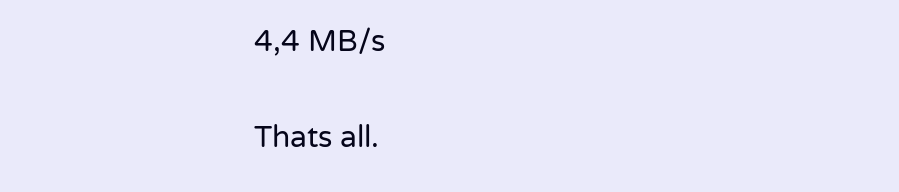4,4 MB/s

Thats all.